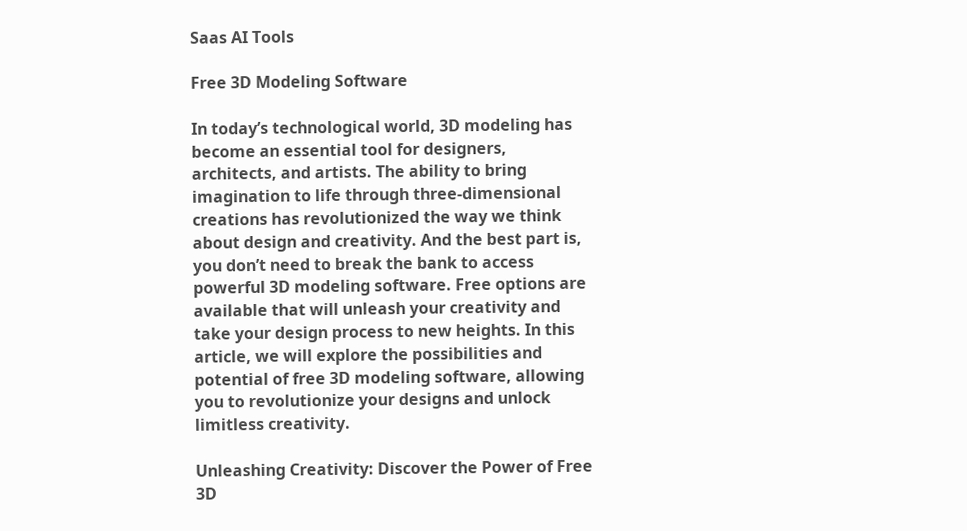Saas AI Tools

Free 3D Modeling Software

In today’s technological world, 3D modeling has become an essential tool for designers, architects, and artists. The ability to bring imagination to life through three-dimensional creations has revolutionized the way we think about design and creativity. And the best part is, you don’t need to break the bank to access powerful 3D modeling software. Free options are available that will unleash your creativity and take your design process to new heights. In this article, we will explore the possibilities and potential of free 3D modeling software, allowing you to revolutionize your designs and unlock limitless creativity.

Unleashing Creativity: Discover the Power of Free 3D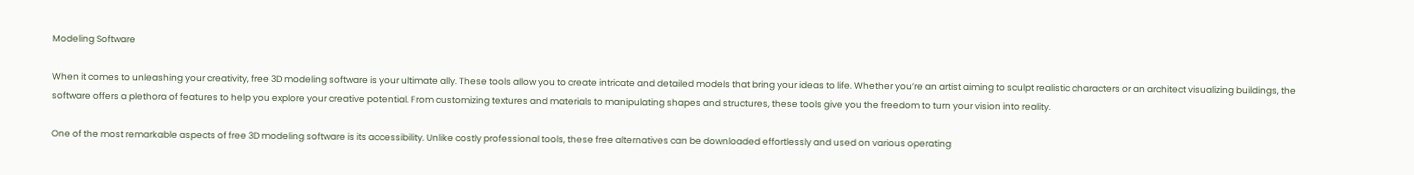Modeling Software

When it comes to unleashing your creativity, free 3D modeling software is your ultimate ally. These tools allow you to create intricate and detailed models that bring your ideas to life. Whether you’re an artist aiming to sculpt realistic characters or an architect visualizing buildings, the software offers a plethora of features to help you explore your creative potential. From customizing textures and materials to manipulating shapes and structures, these tools give you the freedom to turn your vision into reality.

One of the most remarkable aspects of free 3D modeling software is its accessibility. Unlike costly professional tools, these free alternatives can be downloaded effortlessly and used on various operating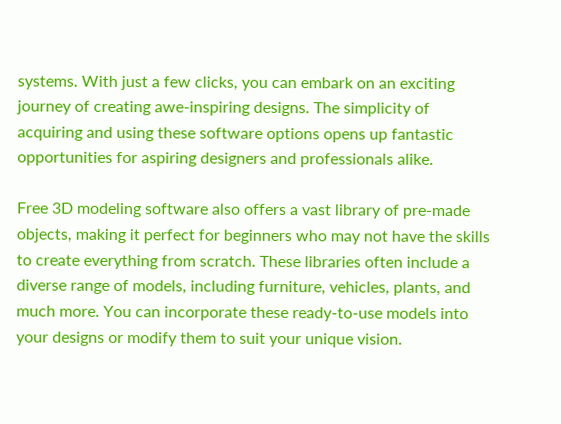systems. With just a few clicks, you can embark on an exciting journey of creating awe-inspiring designs. The simplicity of acquiring and using these software options opens up fantastic opportunities for aspiring designers and professionals alike.

Free 3D modeling software also offers a vast library of pre-made objects, making it perfect for beginners who may not have the skills to create everything from scratch. These libraries often include a diverse range of models, including furniture, vehicles, plants, and much more. You can incorporate these ready-to-use models into your designs or modify them to suit your unique vision.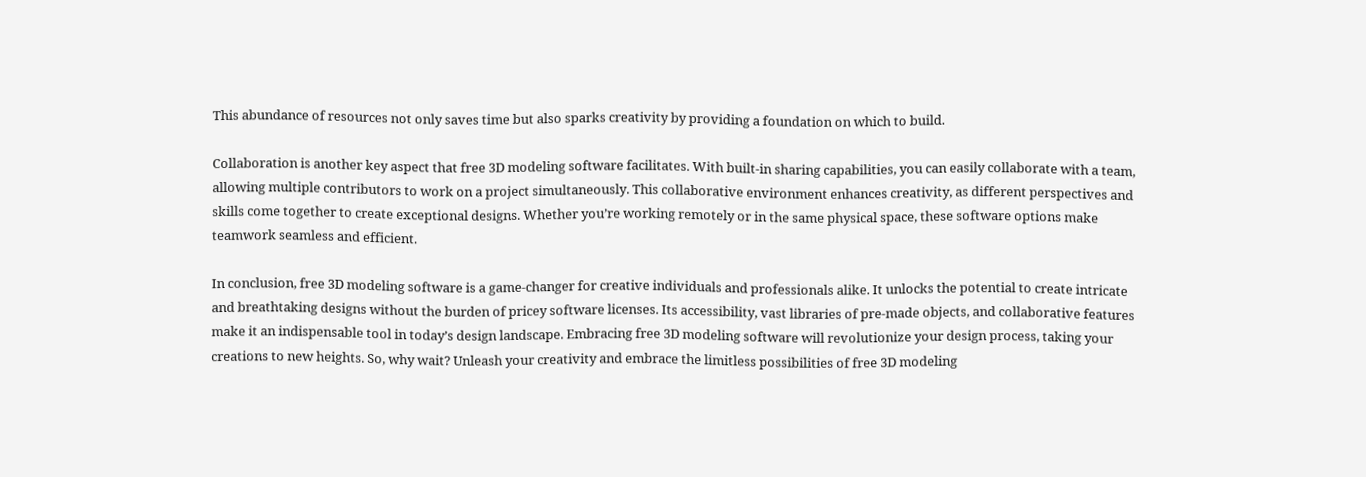This abundance of resources not only saves time but also sparks creativity by providing a foundation on which to build.

Collaboration is another key aspect that free 3D modeling software facilitates. With built-in sharing capabilities, you can easily collaborate with a team, allowing multiple contributors to work on a project simultaneously. This collaborative environment enhances creativity, as different perspectives and skills come together to create exceptional designs. Whether you’re working remotely or in the same physical space, these software options make teamwork seamless and efficient.

In conclusion, free 3D modeling software is a game-changer for creative individuals and professionals alike. It unlocks the potential to create intricate and breathtaking designs without the burden of pricey software licenses. Its accessibility, vast libraries of pre-made objects, and collaborative features make it an indispensable tool in today’s design landscape. Embracing free 3D modeling software will revolutionize your design process, taking your creations to new heights. So, why wait? Unleash your creativity and embrace the limitless possibilities of free 3D modeling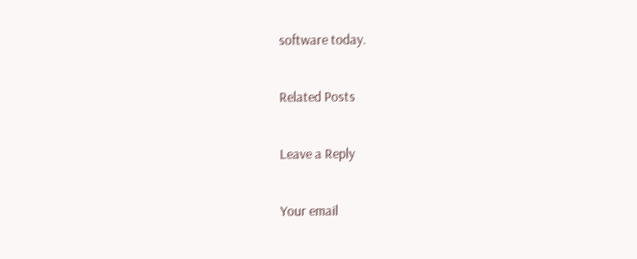software today.

Related Posts

Leave a Reply

Your email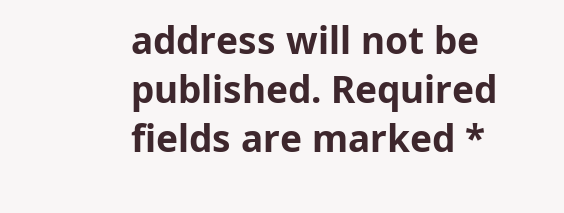address will not be published. Required fields are marked *